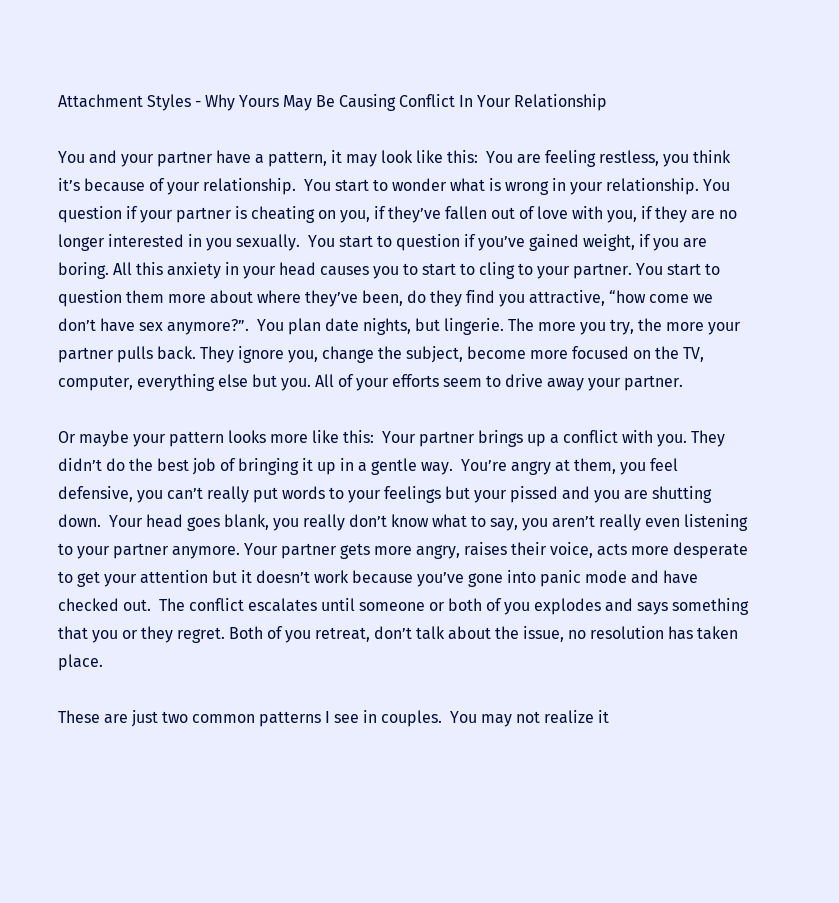Attachment Styles - Why Yours May Be Causing Conflict In Your Relationship

You and your partner have a pattern, it may look like this:  You are feeling restless, you think it’s because of your relationship.  You start to wonder what is wrong in your relationship. You question if your partner is cheating on you, if they’ve fallen out of love with you, if they are no longer interested in you sexually.  You start to question if you’ve gained weight, if you are boring. All this anxiety in your head causes you to start to cling to your partner. You start to question them more about where they’ve been, do they find you attractive, “how come we don’t have sex anymore?”.  You plan date nights, but lingerie. The more you try, the more your partner pulls back. They ignore you, change the subject, become more focused on the TV, computer, everything else but you. All of your efforts seem to drive away your partner.

Or maybe your pattern looks more like this:  Your partner brings up a conflict with you. They didn’t do the best job of bringing it up in a gentle way.  You’re angry at them, you feel defensive, you can’t really put words to your feelings but your pissed and you are shutting down.  Your head goes blank, you really don’t know what to say, you aren’t really even listening to your partner anymore. Your partner gets more angry, raises their voice, acts more desperate to get your attention but it doesn’t work because you’ve gone into panic mode and have checked out.  The conflict escalates until someone or both of you explodes and says something that you or they regret. Both of you retreat, don’t talk about the issue, no resolution has taken place.

These are just two common patterns I see in couples.  You may not realize it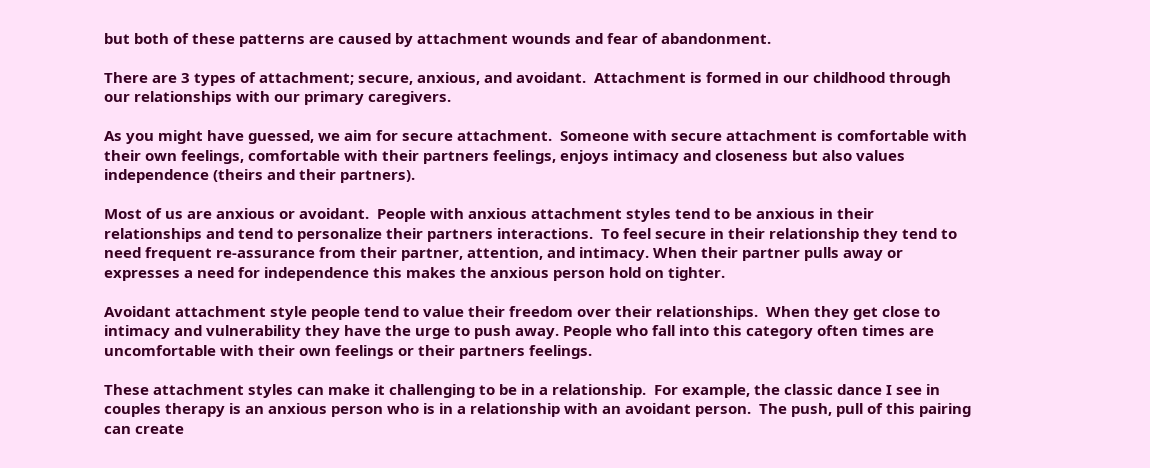but both of these patterns are caused by attachment wounds and fear of abandonment.

There are 3 types of attachment; secure, anxious, and avoidant.  Attachment is formed in our childhood through our relationships with our primary caregivers.

As you might have guessed, we aim for secure attachment.  Someone with secure attachment is comfortable with their own feelings, comfortable with their partners feelings, enjoys intimacy and closeness but also values independence (theirs and their partners).

Most of us are anxious or avoidant.  People with anxious attachment styles tend to be anxious in their relationships and tend to personalize their partners interactions.  To feel secure in their relationship they tend to need frequent re-assurance from their partner, attention, and intimacy. When their partner pulls away or expresses a need for independence this makes the anxious person hold on tighter.

Avoidant attachment style people tend to value their freedom over their relationships.  When they get close to intimacy and vulnerability they have the urge to push away. People who fall into this category often times are uncomfortable with their own feelings or their partners feelings.

These attachment styles can make it challenging to be in a relationship.  For example, the classic dance I see in couples therapy is an anxious person who is in a relationship with an avoidant person.  The push, pull of this pairing can create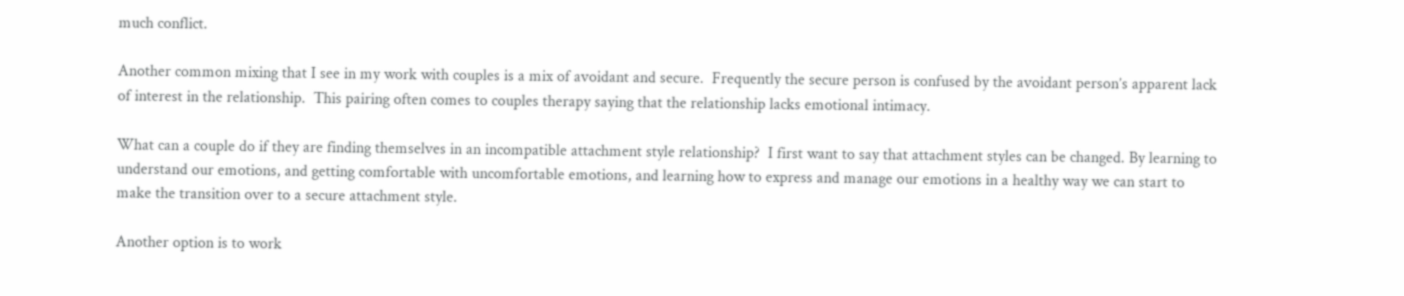much conflict.

Another common mixing that I see in my work with couples is a mix of avoidant and secure.  Frequently the secure person is confused by the avoidant person’s apparent lack of interest in the relationship.  This pairing often comes to couples therapy saying that the relationship lacks emotional intimacy.

What can a couple do if they are finding themselves in an incompatible attachment style relationship?  I first want to say that attachment styles can be changed. By learning to understand our emotions, and getting comfortable with uncomfortable emotions, and learning how to express and manage our emotions in a healthy way we can start to make the transition over to a secure attachment style.

Another option is to work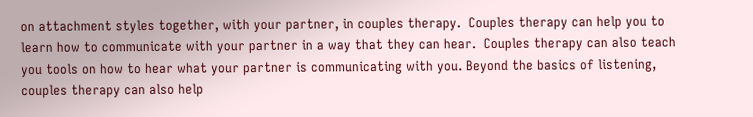on attachment styles together, with your partner, in couples therapy.  Couples therapy can help you to learn how to communicate with your partner in a way that they can hear.  Couples therapy can also teach you tools on how to hear what your partner is communicating with you. Beyond the basics of listening, couples therapy can also help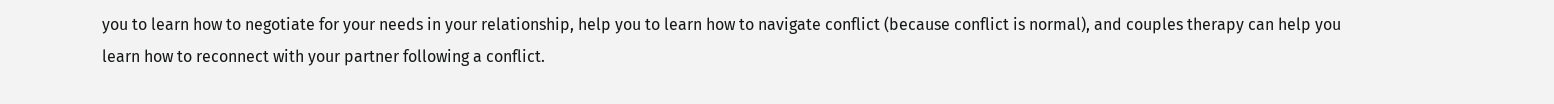you to learn how to negotiate for your needs in your relationship, help you to learn how to navigate conflict (because conflict is normal), and couples therapy can help you learn how to reconnect with your partner following a conflict.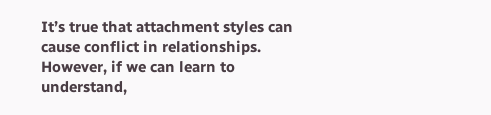It’s true that attachment styles can cause conflict in relationships.  However, if we can learn to understand,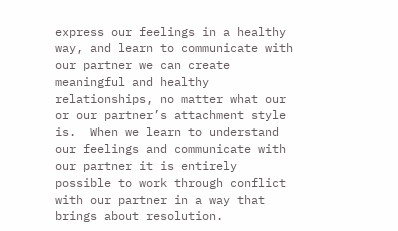express our feelings in a healthy way, and learn to communicate with our partner we can create meaningful and healthy relationships, no matter what our or our partner’s attachment style is.  When we learn to understand our feelings and communicate with our partner it is entirely possible to work through conflict with our partner in a way that brings about resolution.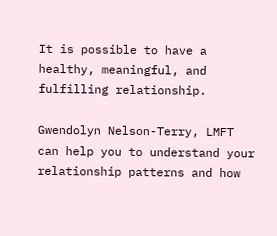It is possible to have a healthy, meaningful, and fulfilling relationship.

Gwendolyn Nelson-Terry, LMFT can help you to understand your relationship patterns and how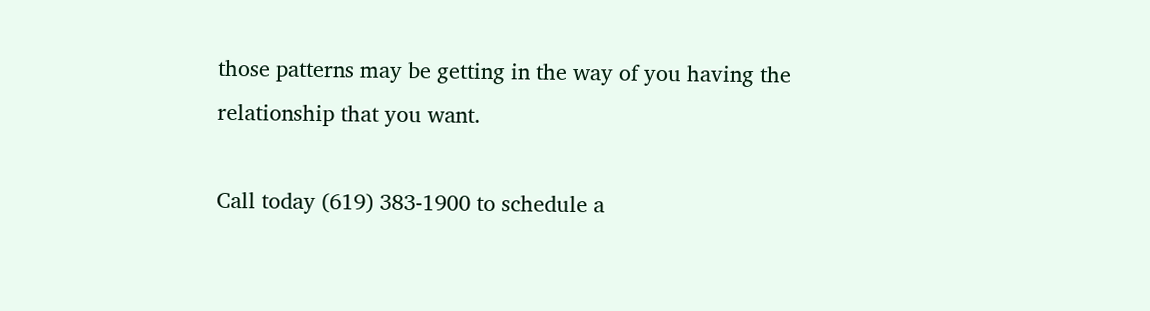those patterns may be getting in the way of you having the relationship that you want.

Call today (619) 383-1900 to schedule a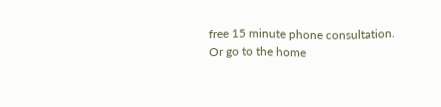free 15 minute phone consultation.  Or go to the home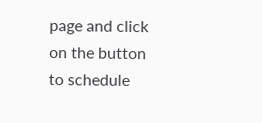page and click on the button to schedule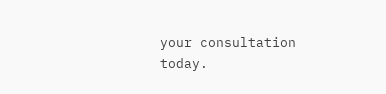your consultation today.